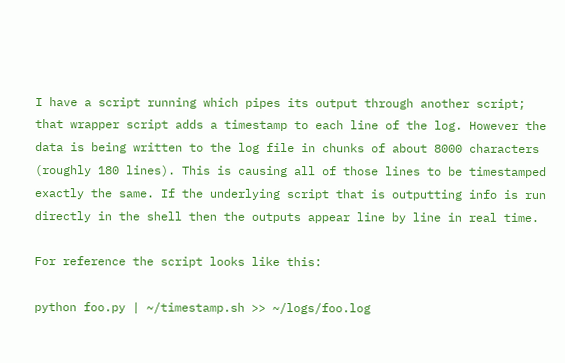I have a script running which pipes its output through another script; that wrapper script adds a timestamp to each line of the log. However the data is being written to the log file in chunks of about 8000 characters (roughly 180 lines). This is causing all of those lines to be timestamped exactly the same. If the underlying script that is outputting info is run directly in the shell then the outputs appear line by line in real time.

For reference the script looks like this:

python foo.py | ~/timestamp.sh >> ~/logs/foo.log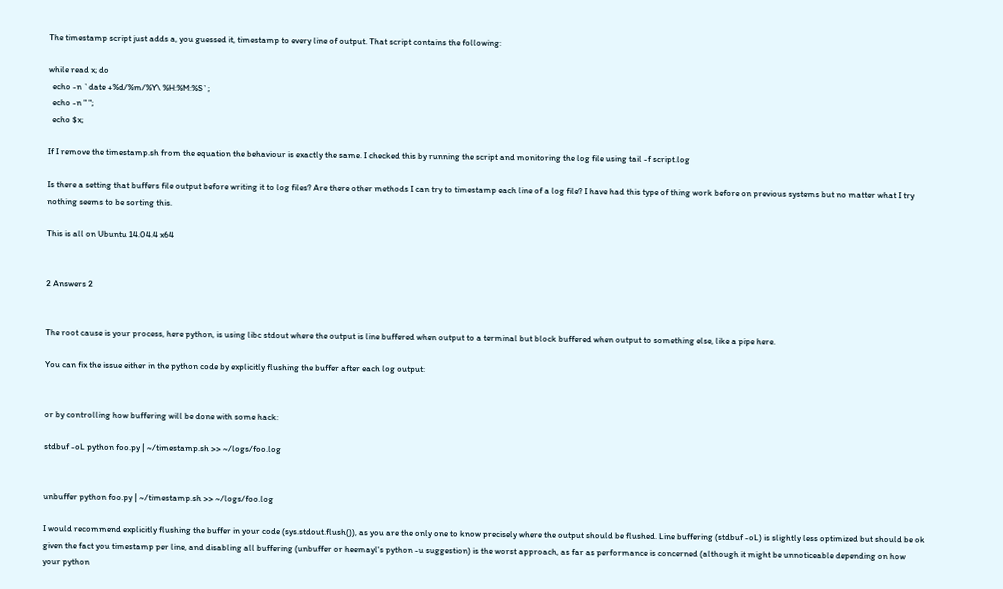The timestamp script just adds a, you guessed it, timestamp to every line of output. That script contains the following:

while read x; do
  echo -n `date +%d/%m/%Y\ %H:%M:%S`;
  echo -n " ";
  echo $x;

If I remove the timestamp.sh from the equation the behaviour is exactly the same. I checked this by running the script and monitoring the log file using tail -f script.log

Is there a setting that buffers file output before writing it to log files? Are there other methods I can try to timestamp each line of a log file? I have had this type of thing work before on previous systems but no matter what I try nothing seems to be sorting this.

This is all on Ubuntu 14.04.4 x64


2 Answers 2


The root cause is your process, here python, is using libc stdout where the output is line buffered when output to a terminal but block buffered when output to something else, like a pipe here.

You can fix the issue either in the python code by explicitly flushing the buffer after each log output:


or by controlling how buffering will be done with some hack:

stdbuf -oL python foo.py | ~/timestamp.sh >> ~/logs/foo.log


unbuffer python foo.py | ~/timestamp.sh >> ~/logs/foo.log

I would recommend explicitly flushing the buffer in your code (sys.stdout.flush()), as you are the only one to know precisely where the output should be flushed. Line buffering (stdbuf -oL) is slightly less optimized but should be ok given the fact you timestamp per line, and disabling all buffering (unbuffer or heemayl's python -u suggestion) is the worst approach, as far as performance is concerned (although it might be unnoticeable depending on how your python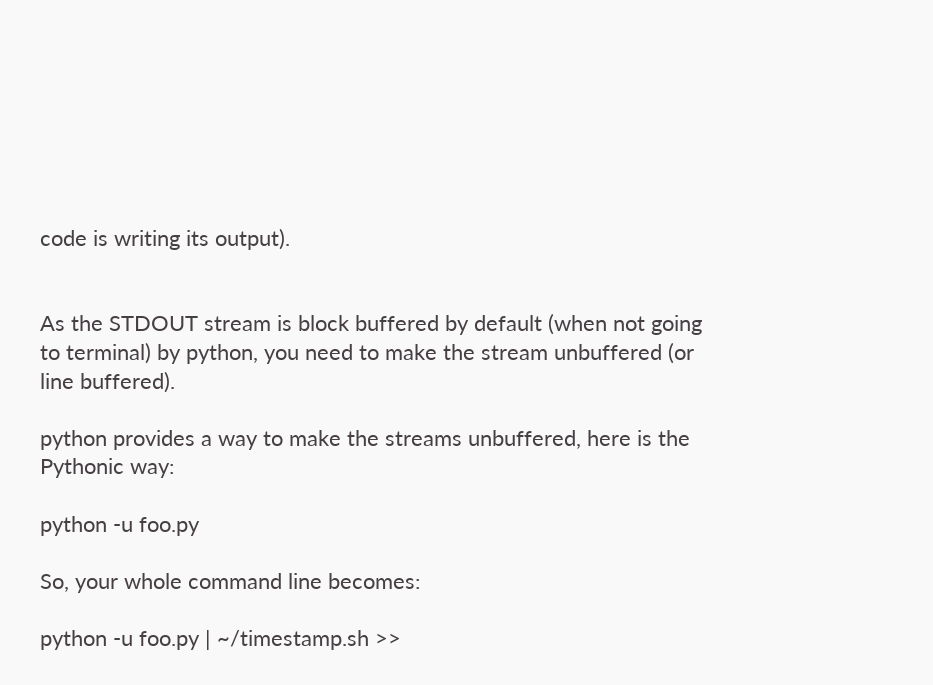code is writing its output).


As the STDOUT stream is block buffered by default (when not going to terminal) by python, you need to make the stream unbuffered (or line buffered).

python provides a way to make the streams unbuffered, here is the Pythonic way:

python -u foo.py

So, your whole command line becomes:

python -u foo.py | ~/timestamp.sh >>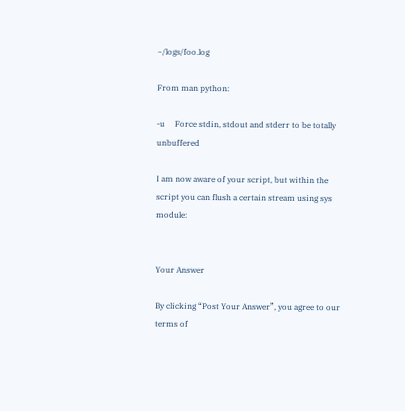~/logs/foo.log

From man python:

-u     Force stdin, stdout and stderr to be totally unbuffered

I am now aware of your script, but within the script you can flush a certain stream using sys module:


Your Answer

By clicking “Post Your Answer”, you agree to our terms of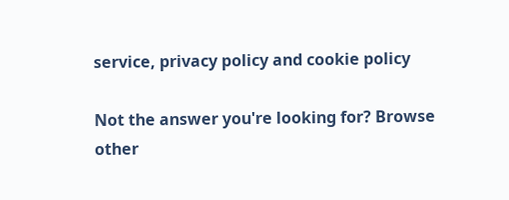service, privacy policy and cookie policy

Not the answer you're looking for? Browse other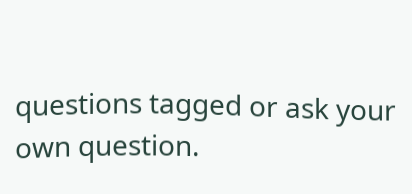questions tagged or ask your own question.